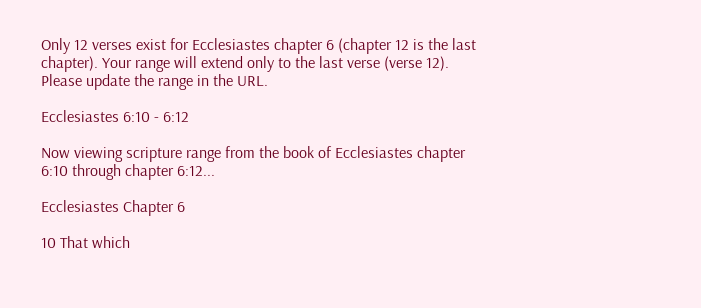Only 12 verses exist for Ecclesiastes chapter 6 (chapter 12 is the last chapter). Your range will extend only to the last verse (verse 12). Please update the range in the URL.

Ecclesiastes 6:10 - 6:12

Now viewing scripture range from the book of Ecclesiastes chapter 6:10 through chapter 6:12...

Ecclesiastes Chapter 6

10 That which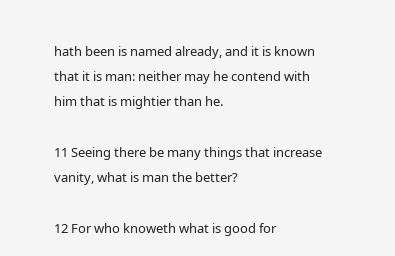hath been is named already, and it is known that it is man: neither may he contend with him that is mightier than he.

11 Seeing there be many things that increase vanity, what is man the better?

12 For who knoweth what is good for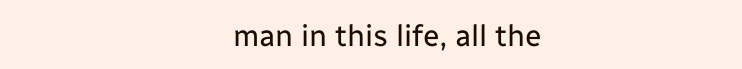man in this life, all the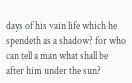days of his vain life which he spendeth as a shadow? for who can tell a man what shall be after him under the sun?